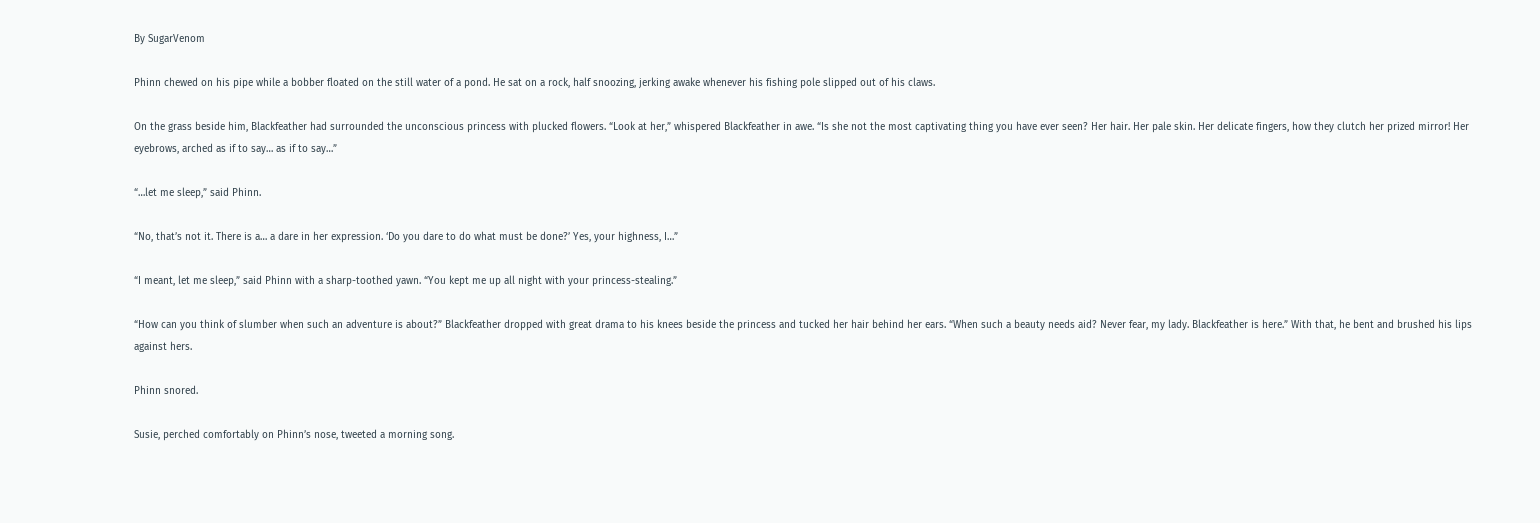By SugarVenom

Phinn chewed on his pipe while a bobber floated on the still water of a pond. He sat on a rock, half snoozing, jerking awake whenever his fishing pole slipped out of his claws.

On the grass beside him, Blackfeather had surrounded the unconscious princess with plucked flowers. “Look at her,” whispered Blackfeather in awe. “Is she not the most captivating thing you have ever seen? Her hair. Her pale skin. Her delicate fingers, how they clutch her prized mirror! Her eyebrows, arched as if to say… as if to say…”

“…let me sleep,” said Phinn.

“No, that’s not it. There is a… a dare in her expression. ‘Do you dare to do what must be done?’ Yes, your highness, I…”

“I meant, let me sleep,” said Phinn with a sharp-toothed yawn. “You kept me up all night with your princess-stealing.”

“How can you think of slumber when such an adventure is about?” Blackfeather dropped with great drama to his knees beside the princess and tucked her hair behind her ears. “When such a beauty needs aid? Never fear, my lady. Blackfeather is here.” With that, he bent and brushed his lips against hers.

Phinn snored.

Susie, perched comfortably on Phinn’s nose, tweeted a morning song.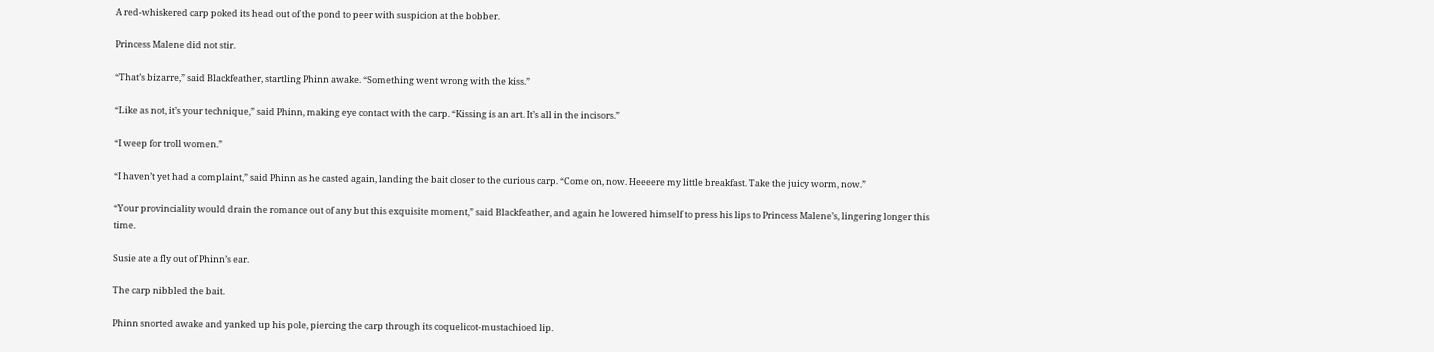A red-whiskered carp poked its head out of the pond to peer with suspicion at the bobber.

Princess Malene did not stir.

“That’s bizarre,” said Blackfeather, startling Phinn awake. “Something went wrong with the kiss.”

“Like as not, it’s your technique,” said Phinn, making eye contact with the carp. “Kissing is an art. It’s all in the incisors.”

“I weep for troll women.”

“I haven’t yet had a complaint,” said Phinn as he casted again, landing the bait closer to the curious carp. “Come on, now. Heeeere my little breakfast. Take the juicy worm, now.”

“Your provinciality would drain the romance out of any but this exquisite moment,” said Blackfeather, and again he lowered himself to press his lips to Princess Malene’s, lingering longer this time.

Susie ate a fly out of Phinn’s ear.

The carp nibbled the bait.

Phinn snorted awake and yanked up his pole, piercing the carp through its coquelicot-mustachioed lip.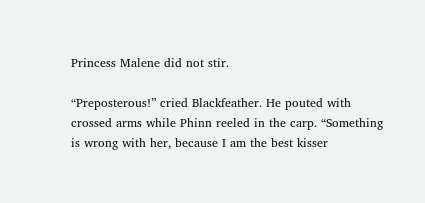Princess Malene did not stir.

“Preposterous!” cried Blackfeather. He pouted with crossed arms while Phinn reeled in the carp. “Something is wrong with her, because I am the best kisser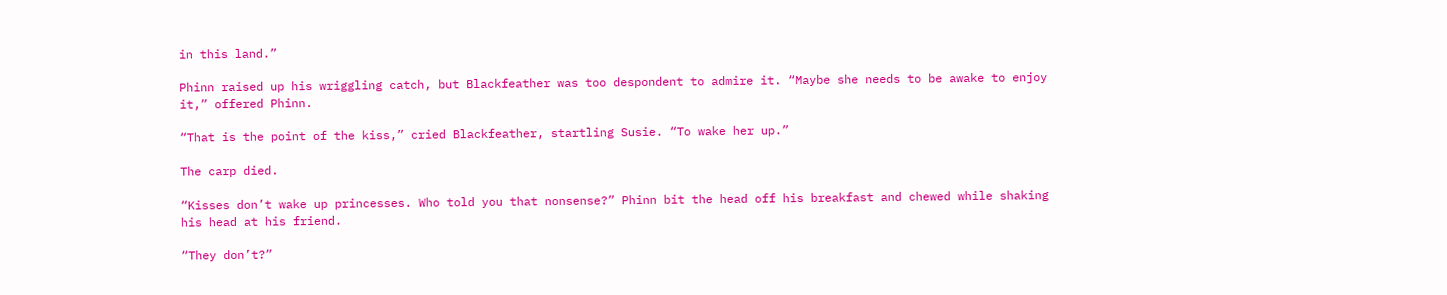in this land.”

Phinn raised up his wriggling catch, but Blackfeather was too despondent to admire it. “Maybe she needs to be awake to enjoy it,” offered Phinn.

“That is the point of the kiss,” cried Blackfeather, startling Susie. “To wake her up.”

The carp died.

“Kisses don’t wake up princesses. Who told you that nonsense?” Phinn bit the head off his breakfast and chewed while shaking his head at his friend.

“They don’t?”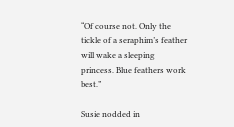“Of course not. Only the tickle of a seraphim’s feather will wake a sleeping princess. Blue feathers work best.”

Susie nodded in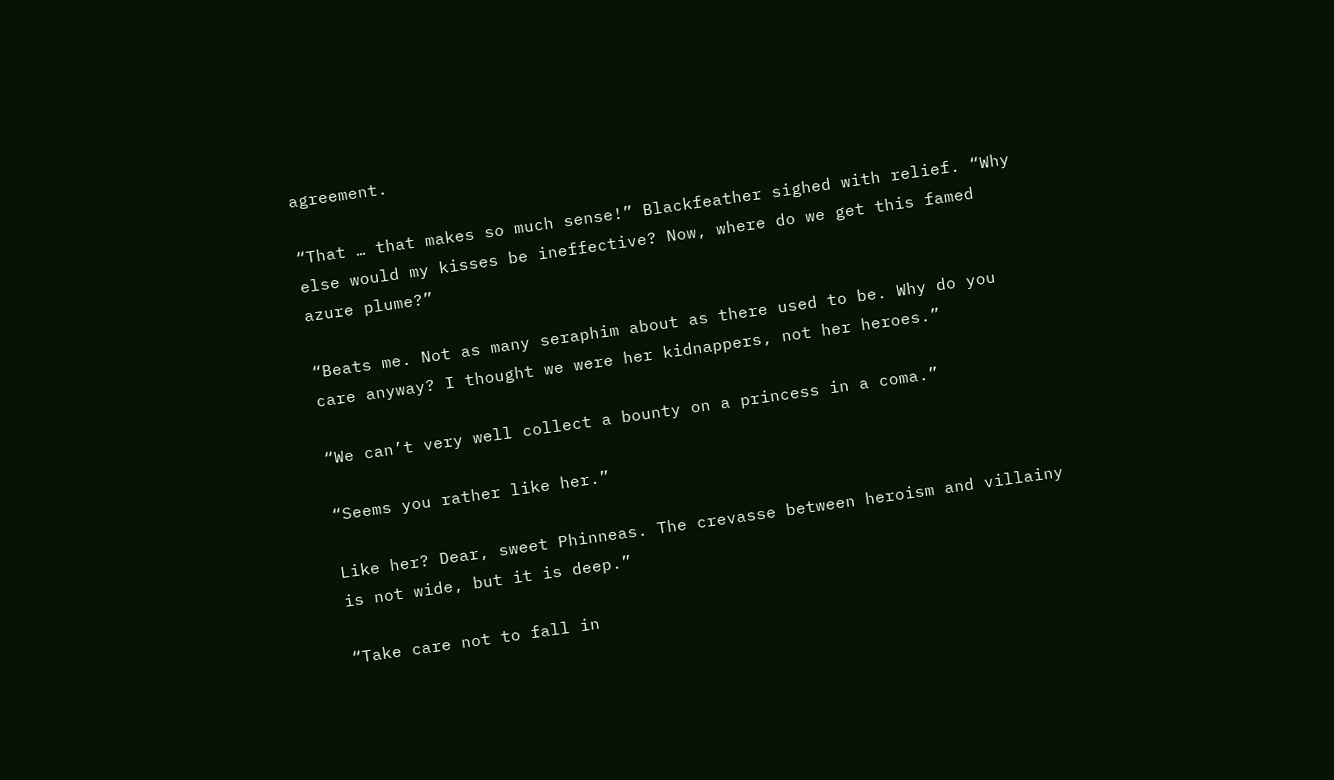agreement.

“That … that makes so much sense!” Blackfeather sighed with relief. “Why else would my kisses be ineffective? Now, where do we get this famed azure plume?”

“Beats me. Not as many seraphim about as there used to be. Why do you care anyway? I thought we were her kidnappers, not her heroes.”

“We can’t very well collect a bounty on a princess in a coma.”

“Seems you rather like her.”

Like her? Dear, sweet Phinneas. The crevasse between heroism and villainy is not wide, but it is deep.”

“Take care not to fall in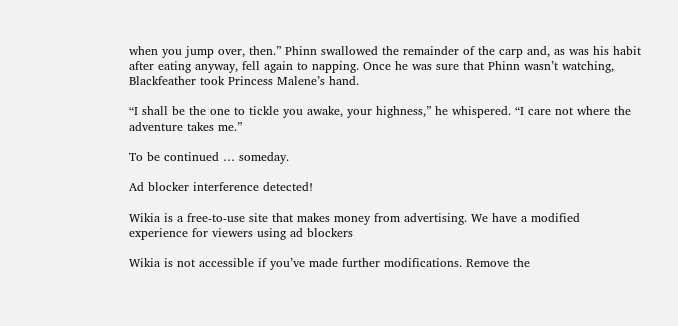when you jump over, then.” Phinn swallowed the remainder of the carp and, as was his habit after eating anyway, fell again to napping. Once he was sure that Phinn wasn’t watching, Blackfeather took Princess Malene’s hand.

“I shall be the one to tickle you awake, your highness,” he whispered. “I care not where the adventure takes me.”

To be continued … someday.

Ad blocker interference detected!

Wikia is a free-to-use site that makes money from advertising. We have a modified experience for viewers using ad blockers

Wikia is not accessible if you’ve made further modifications. Remove the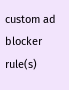custom ad blocker rule(s)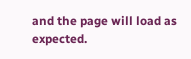and the page will load as expected.